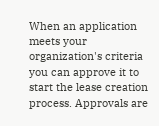When an application meets your organization's criteria you can approve it to start the lease creation process. Approvals are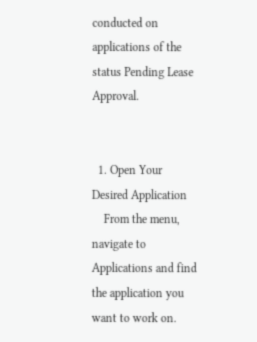conducted on applications of the status Pending Lease Approval.


  1. Open Your Desired Application
    From the menu, navigate to Applications and find the application you want to work on.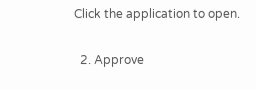Click the application to open.

  2. Approve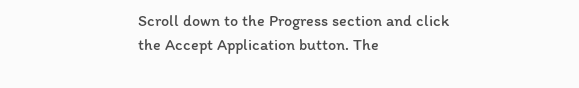Scroll down to the Progress section and click the Accept Application button. The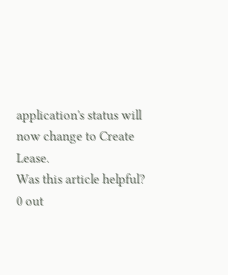application's status will now change to Create Lease.
Was this article helpful?
0 out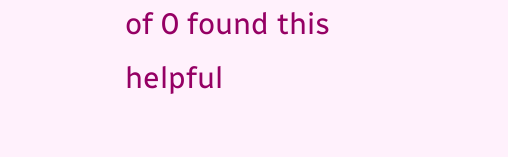of 0 found this helpful